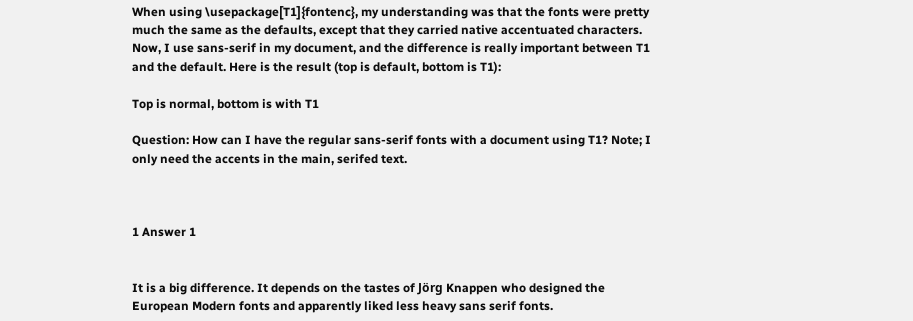When using \usepackage[T1]{fontenc}, my understanding was that the fonts were pretty much the same as the defaults, except that they carried native accentuated characters. Now, I use sans-serif in my document, and the difference is really important between T1 and the default. Here is the result (top is default, bottom is T1):

Top is normal, bottom is with T1

Question: How can I have the regular sans-serif fonts with a document using T1? Note; I only need the accents in the main, serifed text.



1 Answer 1


It is a big difference. It depends on the tastes of Jörg Knappen who designed the European Modern fonts and apparently liked less heavy sans serif fonts.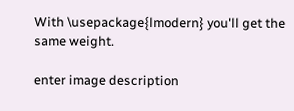With \usepackage{lmodern} you'll get the same weight.

enter image description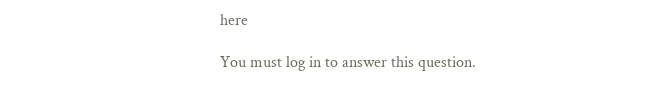here

You must log in to answer this question.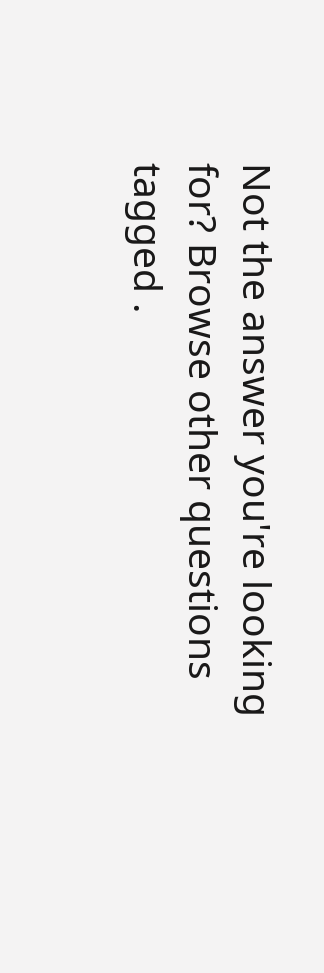Not the answer you're looking for? Browse other questions tagged .